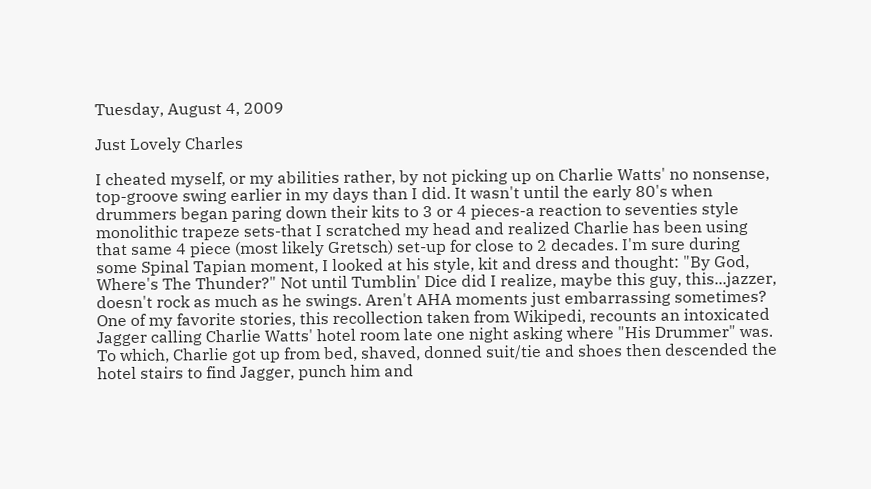Tuesday, August 4, 2009

Just Lovely Charles

I cheated myself, or my abilities rather, by not picking up on Charlie Watts' no nonsense, top-groove swing earlier in my days than I did. It wasn't until the early 80's when drummers began paring down their kits to 3 or 4 pieces-a reaction to seventies style monolithic trapeze sets-that I scratched my head and realized Charlie has been using that same 4 piece (most likely Gretsch) set-up for close to 2 decades. I'm sure during some Spinal Tapian moment, I looked at his style, kit and dress and thought: "By God, Where's The Thunder?" Not until Tumblin' Dice did I realize, maybe this guy, this...jazzer, doesn't rock as much as he swings. Aren't AHA moments just embarrassing sometimes?
One of my favorite stories, this recollection taken from Wikipedi, recounts an intoxicated Jagger calling Charlie Watts' hotel room late one night asking where "His Drummer" was. To which, Charlie got up from bed, shaved, donned suit/tie and shoes then descended the hotel stairs to find Jagger, punch him and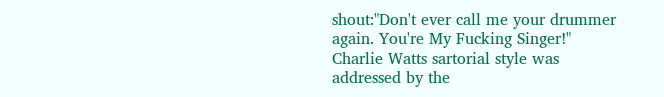shout:"Don't ever call me your drummer again. You're My Fucking Singer!"
Charlie Watts sartorial style was addressed by the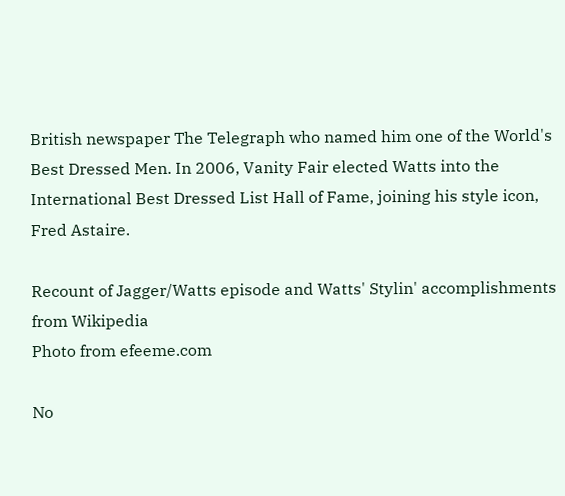British newspaper The Telegraph who named him one of the World's Best Dressed Men. In 2006, Vanity Fair elected Watts into the International Best Dressed List Hall of Fame, joining his style icon, Fred Astaire.

Recount of Jagger/Watts episode and Watts' Stylin' accomplishments from Wikipedia
Photo from efeeme.com

No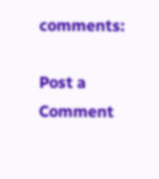comments:

Post a Comment